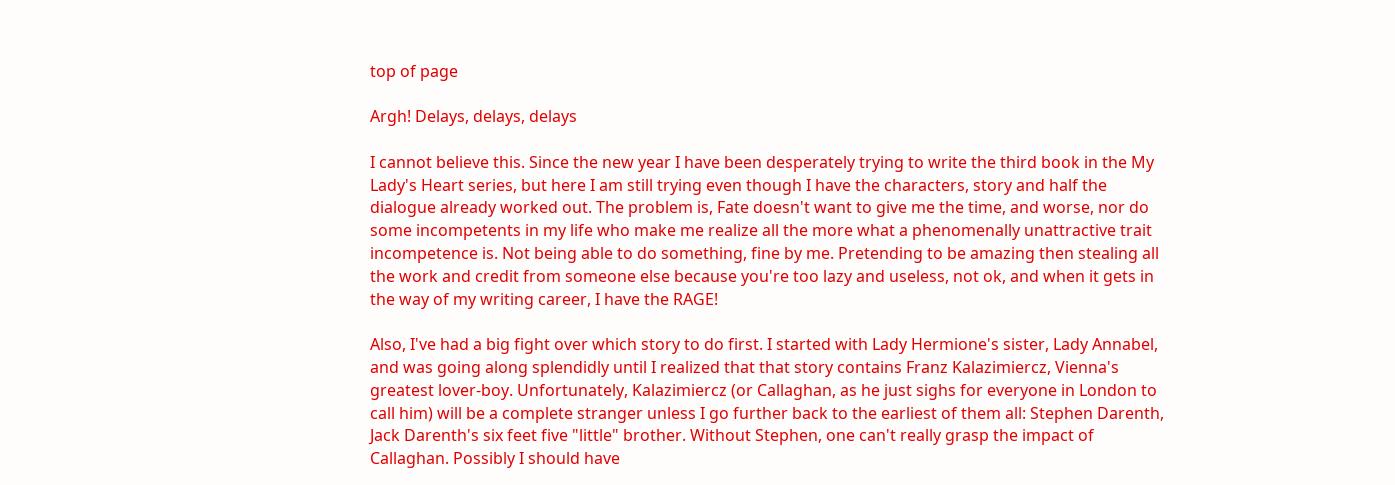top of page

Argh! Delays, delays, delays

I cannot believe this. Since the new year I have been desperately trying to write the third book in the My Lady's Heart series, but here I am still trying even though I have the characters, story and half the dialogue already worked out. The problem is, Fate doesn't want to give me the time, and worse, nor do some incompetents in my life who make me realize all the more what a phenomenally unattractive trait incompetence is. Not being able to do something, fine by me. Pretending to be amazing then stealing all the work and credit from someone else because you're too lazy and useless, not ok, and when it gets in the way of my writing career, I have the RAGE!

Also, I've had a big fight over which story to do first. I started with Lady Hermione's sister, Lady Annabel, and was going along splendidly until I realized that that story contains Franz Kalazimiercz, Vienna's greatest lover-boy. Unfortunately, Kalazimiercz (or Callaghan, as he just sighs for everyone in London to call him) will be a complete stranger unless I go further back to the earliest of them all: Stephen Darenth, Jack Darenth's six feet five "little" brother. Without Stephen, one can't really grasp the impact of Callaghan. Possibly I should have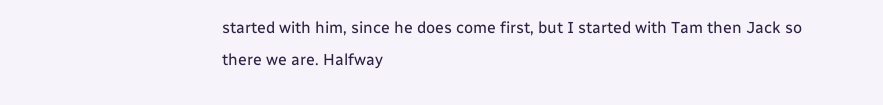started with him, since he does come first, but I started with Tam then Jack so there we are. Halfway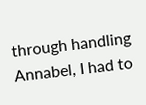through handling Annabel, I had to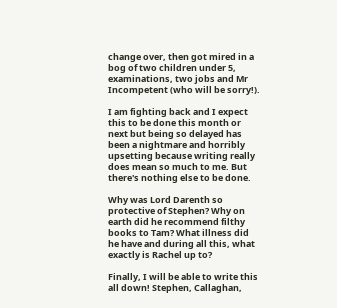change over, then got mired in a bog of two children under 5, examinations, two jobs and Mr Incompetent (who will be sorry!).

I am fighting back and I expect this to be done this month or next but being so delayed has been a nightmare and horribly upsetting because writing really does mean so much to me. But there's nothing else to be done.

Why was Lord Darenth so protective of Stephen? Why on earth did he recommend filthy books to Tam? What illness did he have and during all this, what exactly is Rachel up to?

Finally, I will be able to write this all down! Stephen, Callaghan,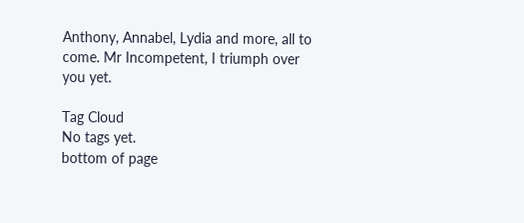Anthony, Annabel, Lydia and more, all to come. Mr Incompetent, I triumph over you yet.

Tag Cloud
No tags yet.
bottom of page